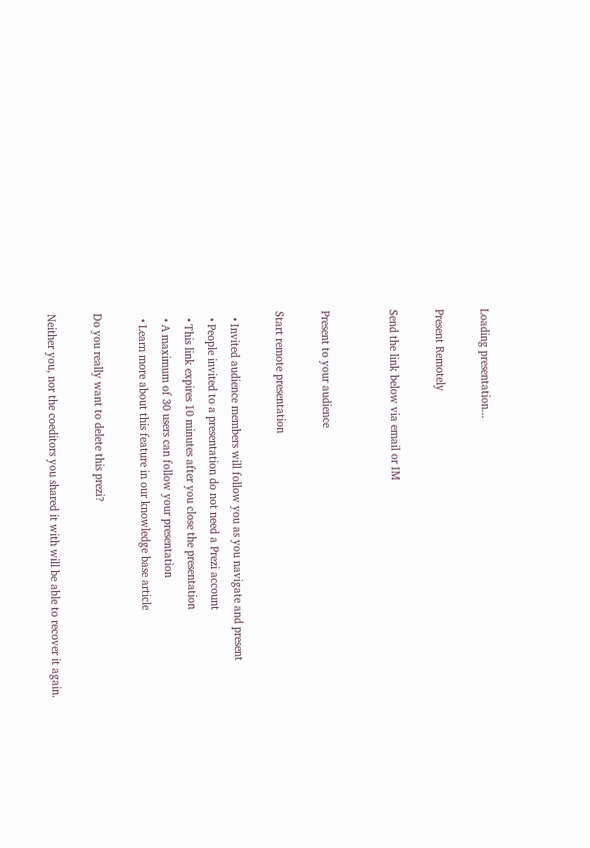Loading presentation...

Present Remotely

Send the link below via email or IM


Present to your audience

Start remote presentation

  • Invited audience members will follow you as you navigate and present
  • People invited to a presentation do not need a Prezi account
  • This link expires 10 minutes after you close the presentation
  • A maximum of 30 users can follow your presentation
  • Learn more about this feature in our knowledge base article

Do you really want to delete this prezi?

Neither you, nor the coeditors you shared it with will be able to recover it again.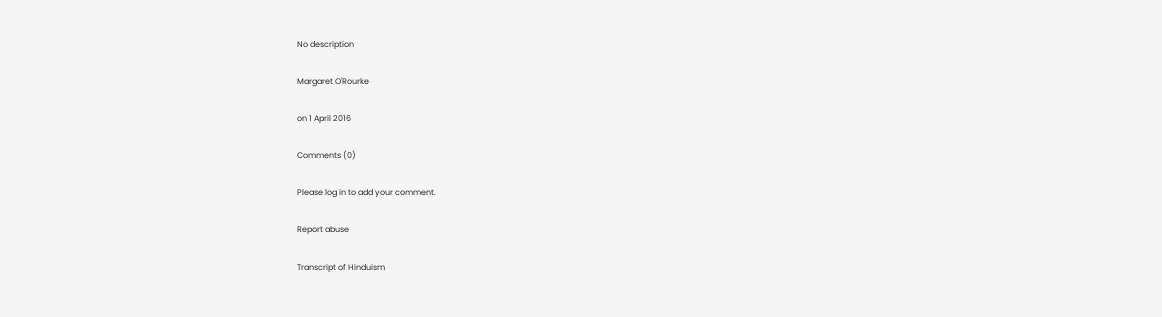No description

Margaret O'Rourke

on 1 April 2016

Comments (0)

Please log in to add your comment.

Report abuse

Transcript of Hinduism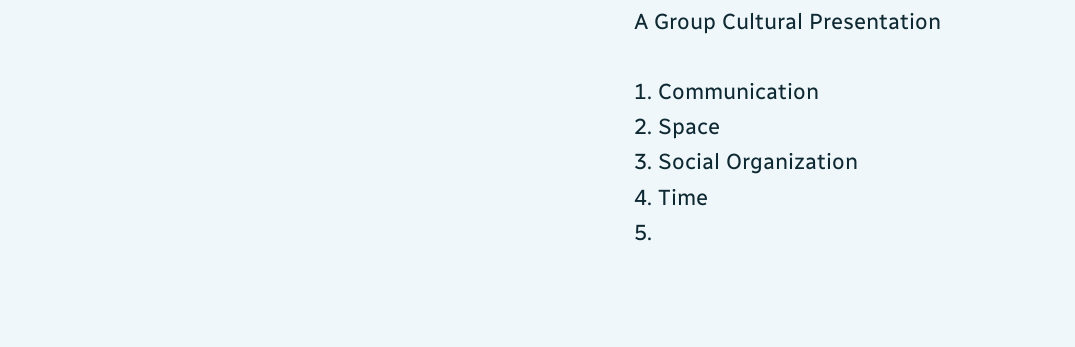A Group Cultural Presentation

1. Communication
2. Space
3. Social Organization
4. Time
5.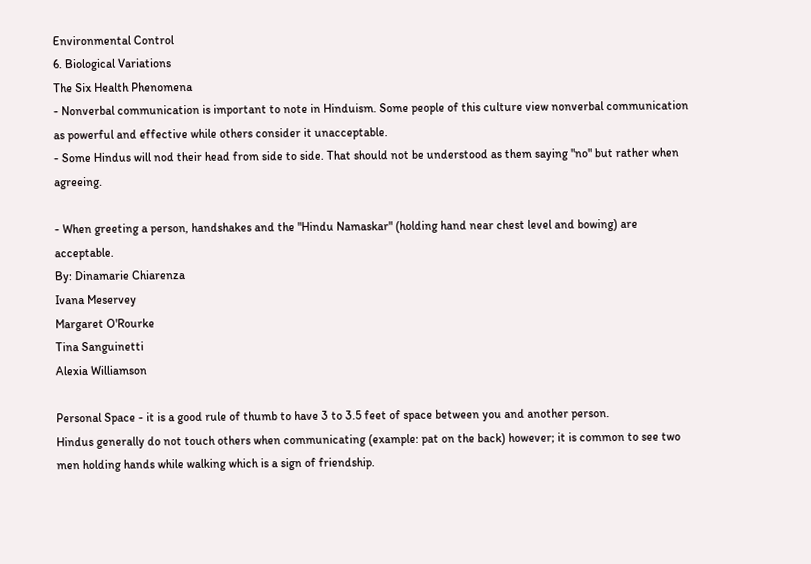Environmental Control
6. Biological Variations
The Six Health Phenomena
- Nonverbal communication is important to note in Hinduism. Some people of this culture view nonverbal communication as powerful and effective while others consider it unacceptable.
- Some Hindus will nod their head from side to side. That should not be understood as them saying "no" but rather when agreeing.

- When greeting a person, handshakes and the "Hindu Namaskar" (holding hand near chest level and bowing) are acceptable.
By: Dinamarie Chiarenza
Ivana Meservey
Margaret O'Rourke
Tina Sanguinetti
Alexia Williamson

Personal Space - it is a good rule of thumb to have 3 to 3.5 feet of space between you and another person.
Hindus generally do not touch others when communicating (example: pat on the back) however; it is common to see two men holding hands while walking which is a sign of friendship.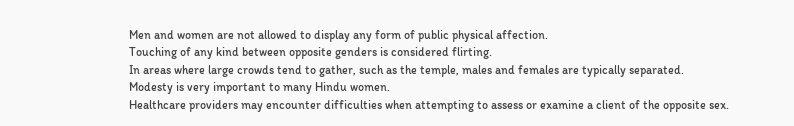Men and women are not allowed to display any form of public physical affection.
Touching of any kind between opposite genders is considered flirting.
In areas where large crowds tend to gather, such as the temple, males and females are typically separated.
Modesty is very important to many Hindu women.
Healthcare providers may encounter difficulties when attempting to assess or examine a client of the opposite sex.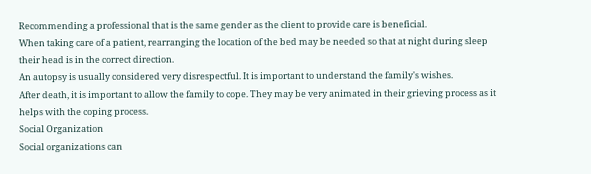Recommending a professional that is the same gender as the client to provide care is beneficial.
When taking care of a patient, rearranging the location of the bed may be needed so that at night during sleep their head is in the correct direction.
An autopsy is usually considered very disrespectful. It is important to understand the family's wishes.
After death, it is important to allow the family to cope. They may be very animated in their grieving process as it helps with the coping process.
Social Organization
Social organizations can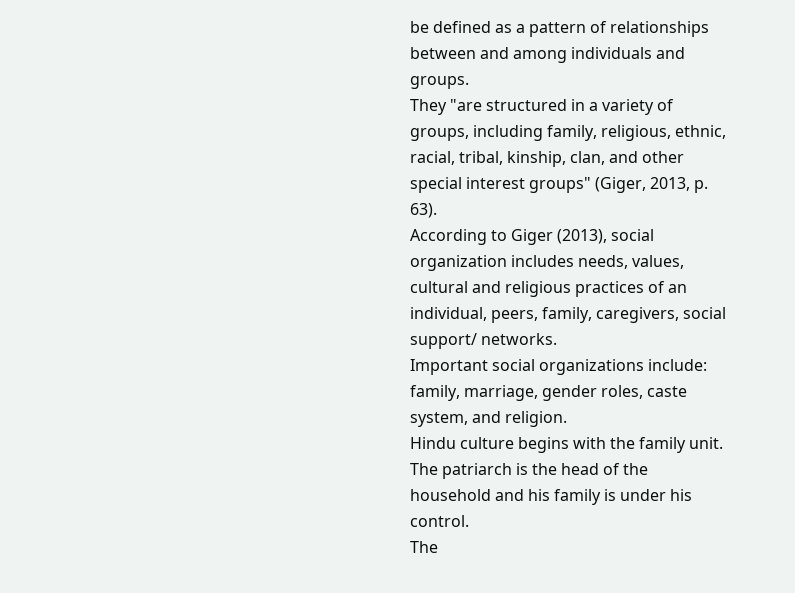be defined as a pattern of relationships between and among individuals and groups.
They "are structured in a variety of groups, including family, religious, ethnic, racial, tribal, kinship, clan, and other special interest groups" (Giger, 2013, p. 63).
According to Giger (2013), social organization includes needs, values, cultural and religious practices of an individual, peers, family, caregivers, social support/ networks.
Important social organizations include: family, marriage, gender roles, caste system, and religion.
Hindu culture begins with the family unit.
The patriarch is the head of the household and his family is under his control.
The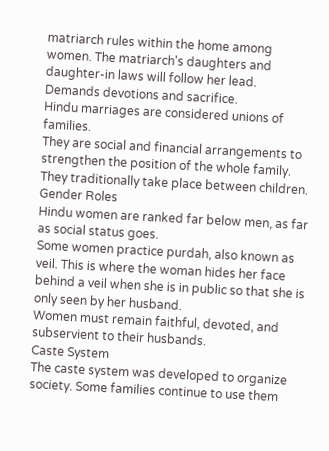matriarch rules within the home among women. The matriarch's daughters and daughter-in laws will follow her lead.
Demands devotions and sacrifice.
Hindu marriages are considered unions of families.
They are social and financial arrangements to strengthen the position of the whole family.
They traditionally take place between children.
Gender Roles
Hindu women are ranked far below men, as far as social status goes.
Some women practice purdah, also known as veil. This is where the woman hides her face behind a veil when she is in public so that she is only seen by her husband.
Women must remain faithful, devoted, and subservient to their husbands.
Caste System
The caste system was developed to organize society. Some families continue to use them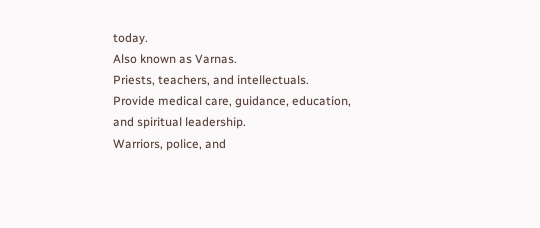today.
Also known as Varnas.
Priests, teachers, and intellectuals.
Provide medical care, guidance, education, and spiritual leadership.
Warriors, police, and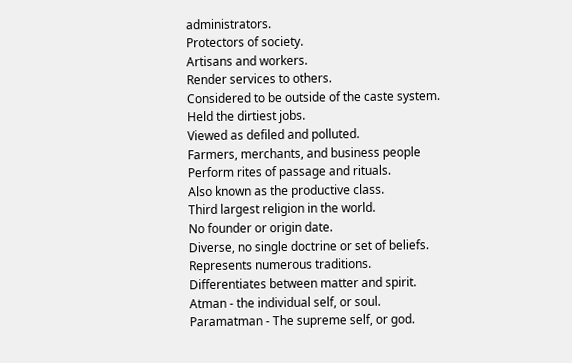administrators.
Protectors of society.
Artisans and workers.
Render services to others.
Considered to be outside of the caste system.
Held the dirtiest jobs.
Viewed as defiled and polluted.
Farmers, merchants, and business people
Perform rites of passage and rituals.
Also known as the productive class.
Third largest religion in the world.
No founder or origin date.
Diverse, no single doctrine or set of beliefs.
Represents numerous traditions.
Differentiates between matter and spirit.
Atman - the individual self, or soul.
Paramatman - The supreme self, or god.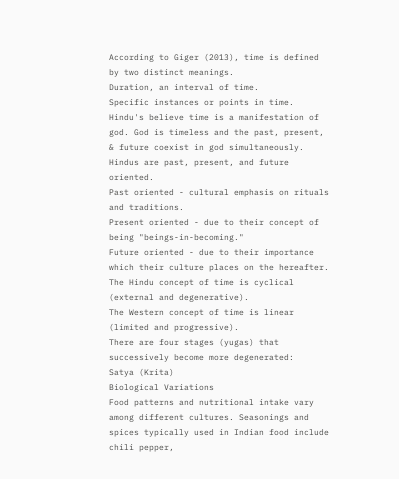According to Giger (2013), time is defined by two distinct meanings.
Duration, an interval of time.
Specific instances or points in time.
Hindu's believe time is a manifestation of god. God is timeless and the past, present, & future coexist in god simultaneously.
Hindus are past, present, and future oriented.
Past oriented - cultural emphasis on rituals and traditions.
Present oriented - due to their concept of being "beings-in-becoming."
Future oriented - due to their importance which their culture places on the hereafter.
The Hindu concept of time is cyclical (external and degenerative).
The Western concept of time is linear (limited and progressive).
There are four stages (yugas) that successively become more degenerated:
Satya (Krita)
Biological Variations
Food patterns and nutritional intake vary among different cultures. Seasonings and spices typically used in Indian food include chili pepper,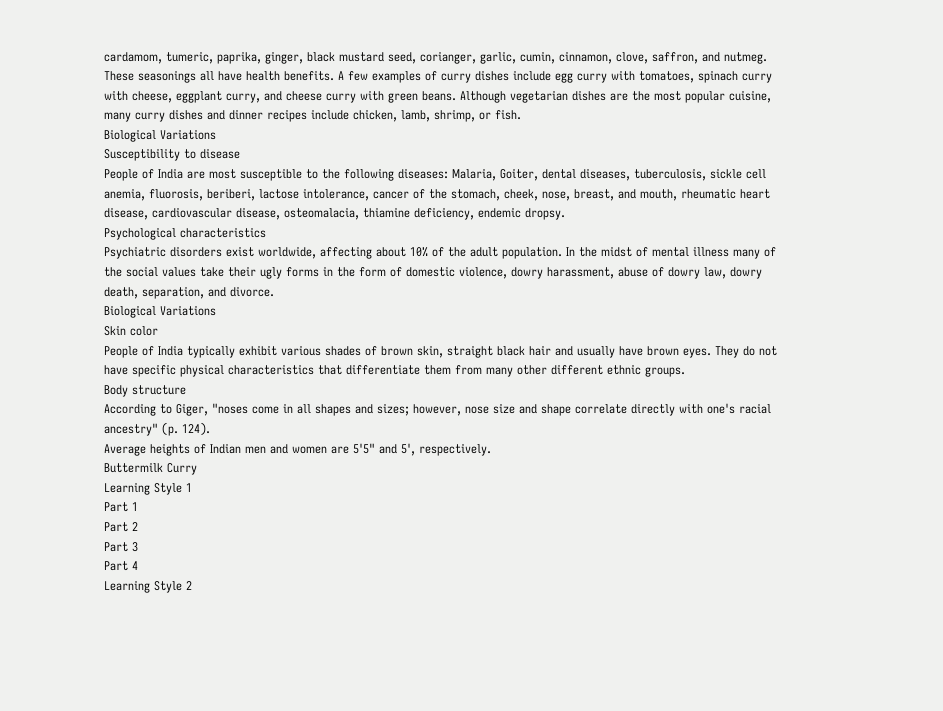cardamom, tumeric, paprika, ginger, black mustard seed, corianger, garlic, cumin, cinnamon, clove, saffron, and nutmeg. These seasonings all have health benefits. A few examples of curry dishes include egg curry with tomatoes, spinach curry with cheese, eggplant curry, and cheese curry with green beans. Although vegetarian dishes are the most popular cuisine, many curry dishes and dinner recipes include chicken, lamb, shrimp, or fish.
Biological Variations
Susceptibility to disease
People of India are most susceptible to the following diseases: Malaria, Goiter, dental diseases, tuberculosis, sickle cell anemia, fluorosis, beriberi, lactose intolerance, cancer of the stomach, cheek, nose, breast, and mouth, rheumatic heart disease, cardiovascular disease, osteomalacia, thiamine deficiency, endemic dropsy.
Psychological characteristics
Psychiatric disorders exist worldwide, affecting about 10% of the adult population. In the midst of mental illness many of the social values take their ugly forms in the form of domestic violence, dowry harassment, abuse of dowry law, dowry death, separation, and divorce.
Biological Variations
Skin color
People of India typically exhibit various shades of brown skin, straight black hair and usually have brown eyes. They do not have specific physical characteristics that differentiate them from many other different ethnic groups.
Body structure
According to Giger, "noses come in all shapes and sizes; however, nose size and shape correlate directly with one's racial ancestry" (p. 124).
Average heights of Indian men and women are 5'5" and 5', respectively.
Buttermilk Curry
Learning Style 1
Part 1
Part 2
Part 3
Part 4
Learning Style 2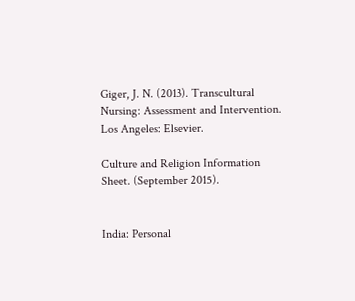Giger, J. N. (2013). Transcultural Nursing: Assessment and Intervention. Los Angeles: Elsevier.

Culture and Religion Information Sheet. (September 2015).


India: Personal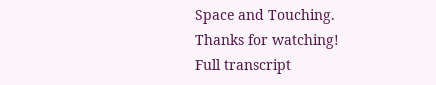Space and Touching.
Thanks for watching!
Full transcript